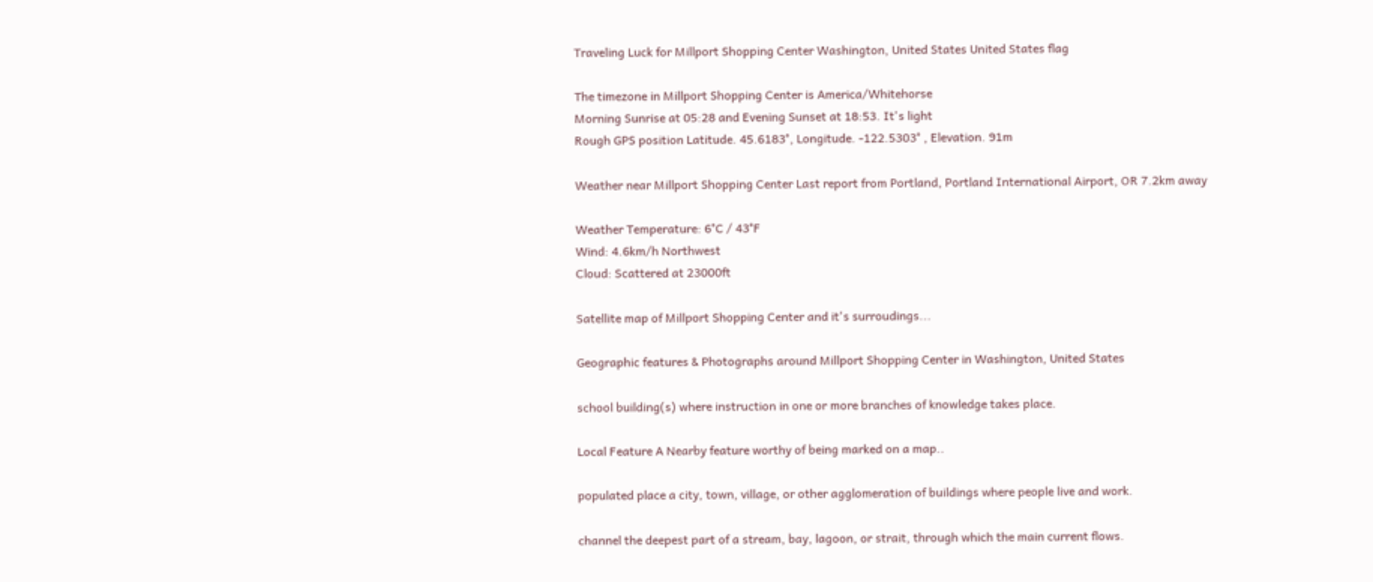Traveling Luck for Millport Shopping Center Washington, United States United States flag

The timezone in Millport Shopping Center is America/Whitehorse
Morning Sunrise at 05:28 and Evening Sunset at 18:53. It's light
Rough GPS position Latitude. 45.6183°, Longitude. -122.5303° , Elevation. 91m

Weather near Millport Shopping Center Last report from Portland, Portland International Airport, OR 7.2km away

Weather Temperature: 6°C / 43°F
Wind: 4.6km/h Northwest
Cloud: Scattered at 23000ft

Satellite map of Millport Shopping Center and it's surroudings...

Geographic features & Photographs around Millport Shopping Center in Washington, United States

school building(s) where instruction in one or more branches of knowledge takes place.

Local Feature A Nearby feature worthy of being marked on a map..

populated place a city, town, village, or other agglomeration of buildings where people live and work.

channel the deepest part of a stream, bay, lagoon, or strait, through which the main current flows.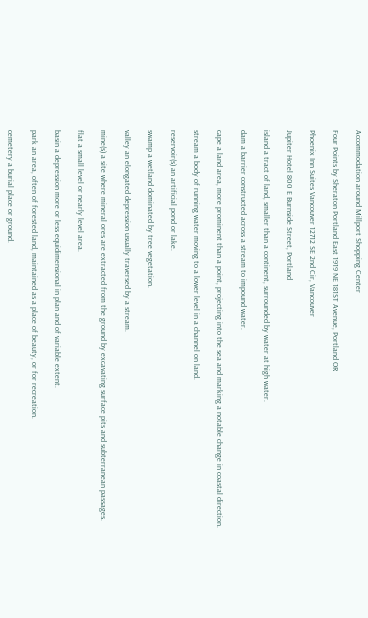Accommodation around Millport Shopping Center

Four Points by Sheraton Portland East 1919 NE 181ST Avenue, Portland OR

Phoenix Inn Suites Vancouver 12712 SE 2nd Cir, Vancouver

Jupiter Hotel 800 E Burnside Street, Portland

island a tract of land, smaller than a continent, surrounded by water at high water.

dam a barrier constructed across a stream to impound water.

cape a land area, more prominent than a point, projecting into the sea and marking a notable change in coastal direction.

stream a body of running water moving to a lower level in a channel on land.

reservoir(s) an artificial pond or lake.

swamp a wetland dominated by tree vegetation.

valley an elongated depression usually traversed by a stream.

mine(s) a site where mineral ores are extracted from the ground by excavating surface pits and subterranean passages.

flat a small level or nearly level area.

basin a depression more or less equidimensional in plan and of variable extent.

park an area, often of forested land, maintained as a place of beauty, or for recreation.

cemetery a burial place or ground.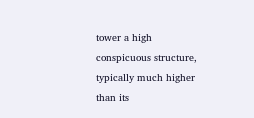tower a high conspicuous structure, typically much higher than its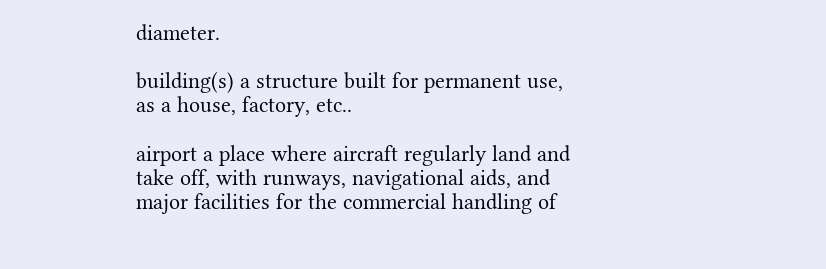diameter.

building(s) a structure built for permanent use, as a house, factory, etc..

airport a place where aircraft regularly land and take off, with runways, navigational aids, and major facilities for the commercial handling of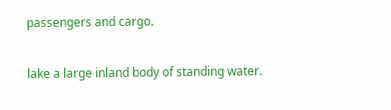passengers and cargo.

lake a large inland body of standing water.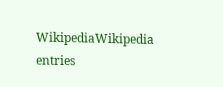WikipediaWikipedia entries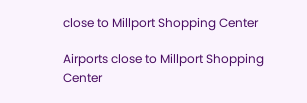close to Millport Shopping Center

Airports close to Millport Shopping Center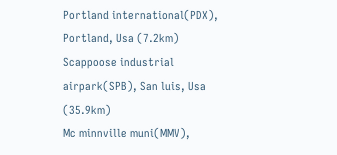Portland international(PDX), Portland, Usa (7.2km)
Scappoose industrial airpark(SPB), San luis, Usa (35.9km)
Mc minnville muni(MMV),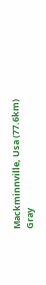Mackminnville, Usa (77.6km)
Gray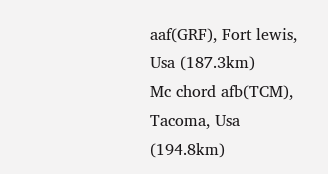aaf(GRF), Fort lewis, Usa (187.3km)
Mc chord afb(TCM), Tacoma, Usa (194.8km)